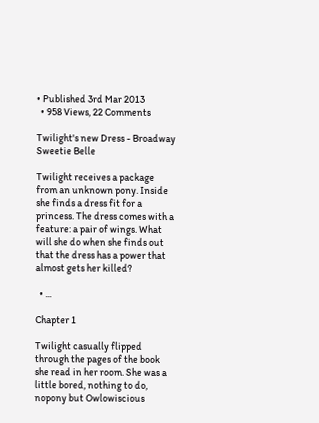• Published 3rd Mar 2013
  • 958 Views, 22 Comments

Twilight's new Dress - Broadway Sweetie Belle

Twilight receives a package from an unknown pony. Inside she finds a dress fit for a princess. The dress comes with a feature: a pair of wings. What will she do when she finds out that the dress has a power that almost gets her killed?

  • ...

Chapter 1

Twilight casually flipped through the pages of the book she read in her room. She was a little bored, nothing to do, nopony but Owlowiscious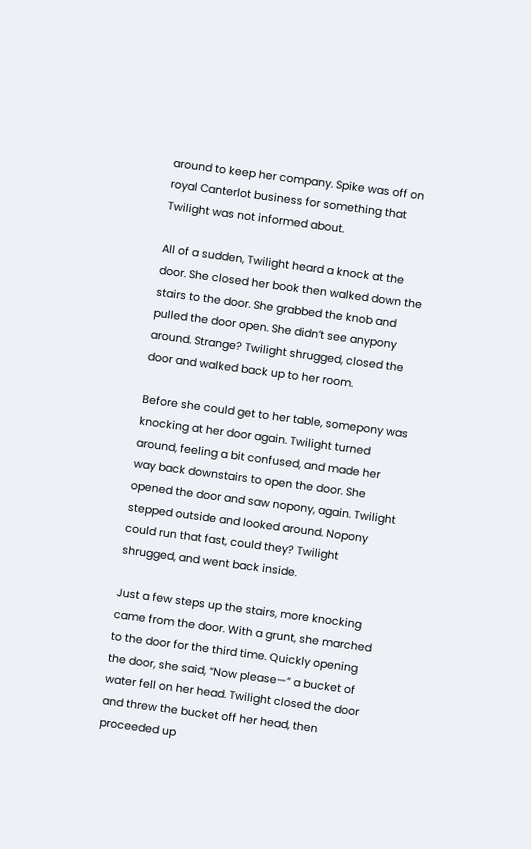around to keep her company. Spike was off on royal Canterlot business for something that Twilight was not informed about.

All of a sudden, Twilight heard a knock at the door. She closed her book then walked down the stairs to the door. She grabbed the knob and pulled the door open. She didn’t see anypony around. Strange? Twilight shrugged, closed the door and walked back up to her room.

Before she could get to her table, somepony was knocking at her door again. Twilight turned around, feeling a bit confused, and made her way back downstairs to open the door. She opened the door and saw nopony, again. Twilight stepped outside and looked around. Nopony could run that fast, could they? Twilight shrugged, and went back inside.

Just a few steps up the stairs, more knocking came from the door. With a grunt, she marched to the door for the third time. Quickly opening the door, she said, “Now please—” a bucket of water fell on her head. Twilight closed the door and threw the bucket off her head, then proceeded up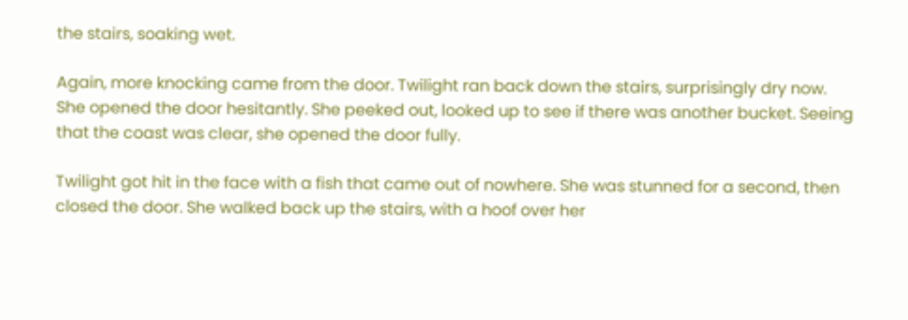the stairs, soaking wet.

Again, more knocking came from the door. Twilight ran back down the stairs, surprisingly dry now. She opened the door hesitantly. She peeked out, looked up to see if there was another bucket. Seeing that the coast was clear, she opened the door fully.

Twilight got hit in the face with a fish that came out of nowhere. She was stunned for a second, then closed the door. She walked back up the stairs, with a hoof over her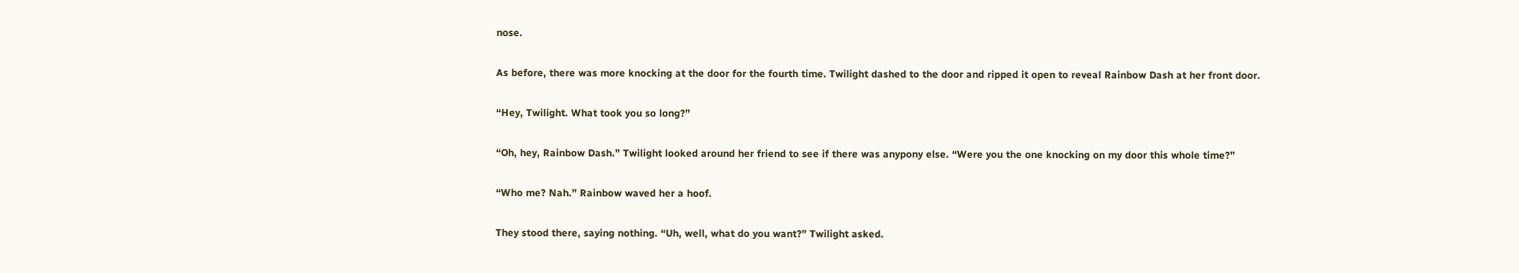nose.

As before, there was more knocking at the door for the fourth time. Twilight dashed to the door and ripped it open to reveal Rainbow Dash at her front door.

“Hey, Twilight. What took you so long?”

“Oh, hey, Rainbow Dash.” Twilight looked around her friend to see if there was anypony else. “Were you the one knocking on my door this whole time?”

“Who me? Nah.” Rainbow waved her a hoof.

They stood there, saying nothing. “Uh, well, what do you want?” Twilight asked.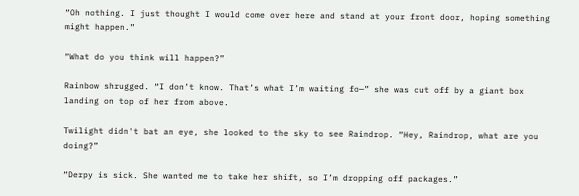“Oh nothing. I just thought I would come over here and stand at your front door, hoping something might happen.”

“What do you think will happen?”

Rainbow shrugged. “I don’t know. That’s what I’m waiting fo—” she was cut off by a giant box landing on top of her from above.

Twilight didn't bat an eye, she looked to the sky to see Raindrop. “Hey, Raindrop, what are you doing?”

“Derpy is sick. She wanted me to take her shift, so I’m dropping off packages.”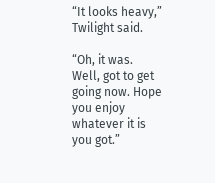“It looks heavy,” Twilight said.

“Oh, it was. Well, got to get going now. Hope you enjoy whatever it is you got.”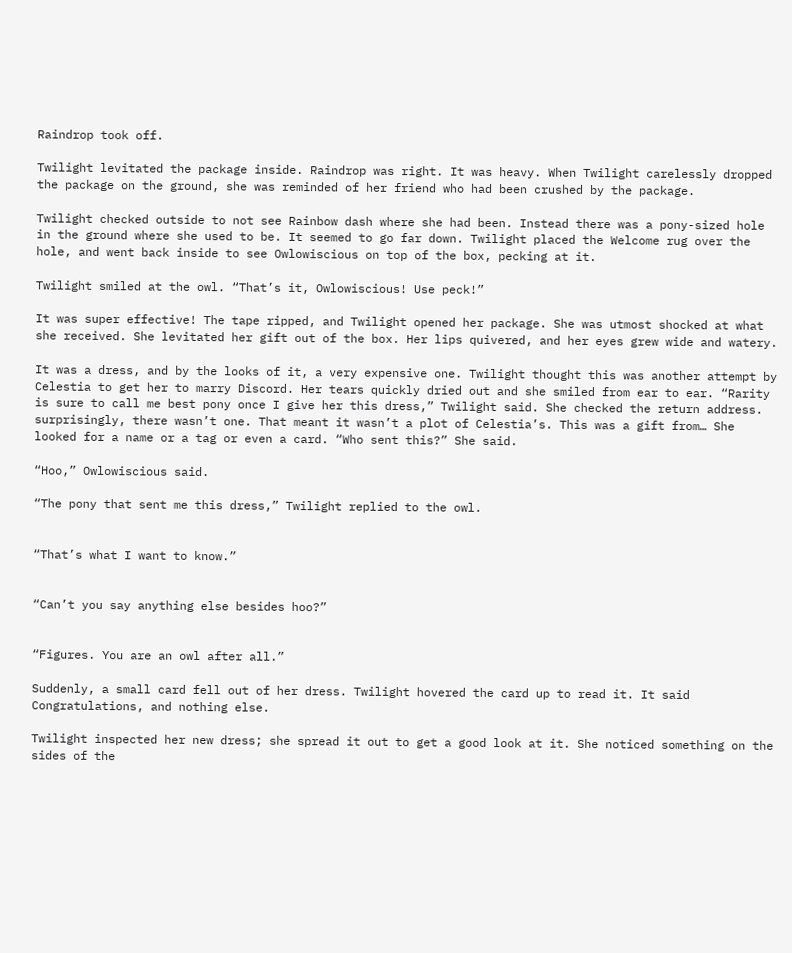Raindrop took off.

Twilight levitated the package inside. Raindrop was right. It was heavy. When Twilight carelessly dropped the package on the ground, she was reminded of her friend who had been crushed by the package.

Twilight checked outside to not see Rainbow dash where she had been. Instead there was a pony-sized hole in the ground where she used to be. It seemed to go far down. Twilight placed the Welcome rug over the hole, and went back inside to see Owlowiscious on top of the box, pecking at it.

Twilight smiled at the owl. “That’s it, Owlowiscious! Use peck!”

It was super effective! The tape ripped, and Twilight opened her package. She was utmost shocked at what she received. She levitated her gift out of the box. Her lips quivered, and her eyes grew wide and watery.

It was a dress, and by the looks of it, a very expensive one. Twilight thought this was another attempt by Celestia to get her to marry Discord. Her tears quickly dried out and she smiled from ear to ear. “Rarity is sure to call me best pony once I give her this dress,” Twilight said. She checked the return address. surprisingly, there wasn’t one. That meant it wasn’t a plot of Celestia’s. This was a gift from… She looked for a name or a tag or even a card. “Who sent this?” She said.

“Hoo,” Owlowiscious said.

“The pony that sent me this dress,” Twilight replied to the owl.


“That’s what I want to know.”


“Can’t you say anything else besides hoo?”


“Figures. You are an owl after all.”

Suddenly, a small card fell out of her dress. Twilight hovered the card up to read it. It said Congratulations, and nothing else.

Twilight inspected her new dress; she spread it out to get a good look at it. She noticed something on the sides of the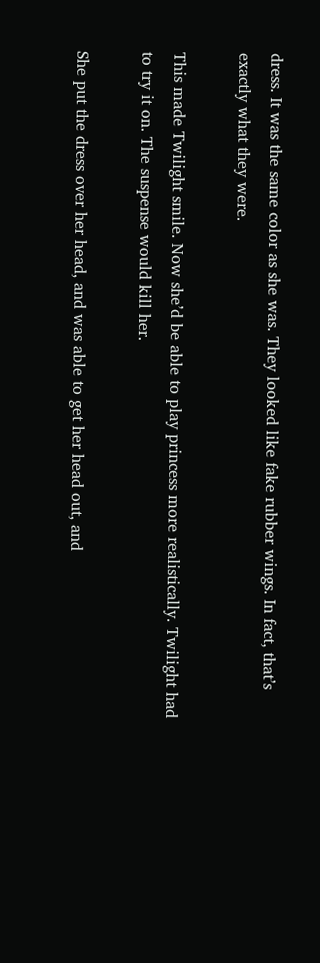dress. It was the same color as she was. They looked like fake rubber wings. In fact, that’s exactly what they were.

This made Twilight smile. Now she’d be able to play princess more realistically. Twilight had to try it on. The suspense would kill her.

She put the dress over her head, and was able to get her head out, and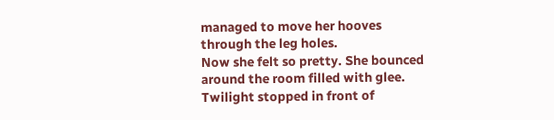managed to move her hooves through the leg holes.
Now she felt so pretty. She bounced around the room filled with glee. Twilight stopped in front of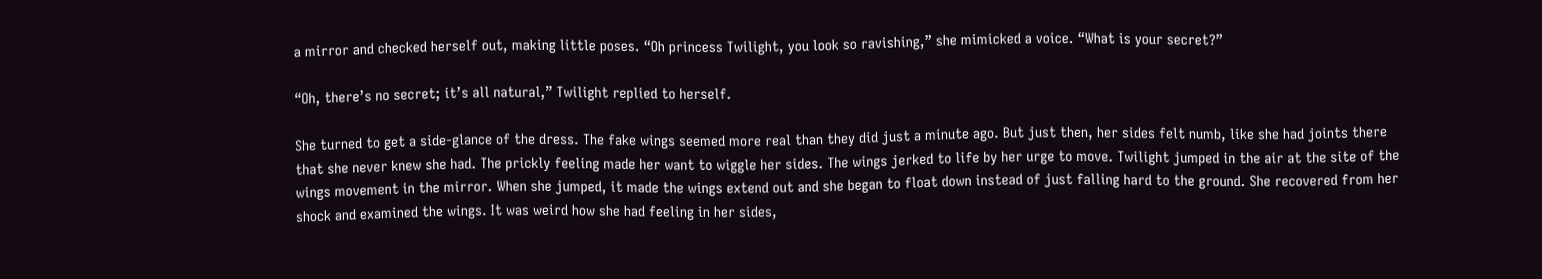a mirror and checked herself out, making little poses. “Oh princess Twilight, you look so ravishing,” she mimicked a voice. “What is your secret?”

“Oh, there’s no secret; it’s all natural,” Twilight replied to herself.

She turned to get a side-glance of the dress. The fake wings seemed more real than they did just a minute ago. But just then, her sides felt numb, like she had joints there that she never knew she had. The prickly feeling made her want to wiggle her sides. The wings jerked to life by her urge to move. Twilight jumped in the air at the site of the wings movement in the mirror. When she jumped, it made the wings extend out and she began to float down instead of just falling hard to the ground. She recovered from her shock and examined the wings. It was weird how she had feeling in her sides,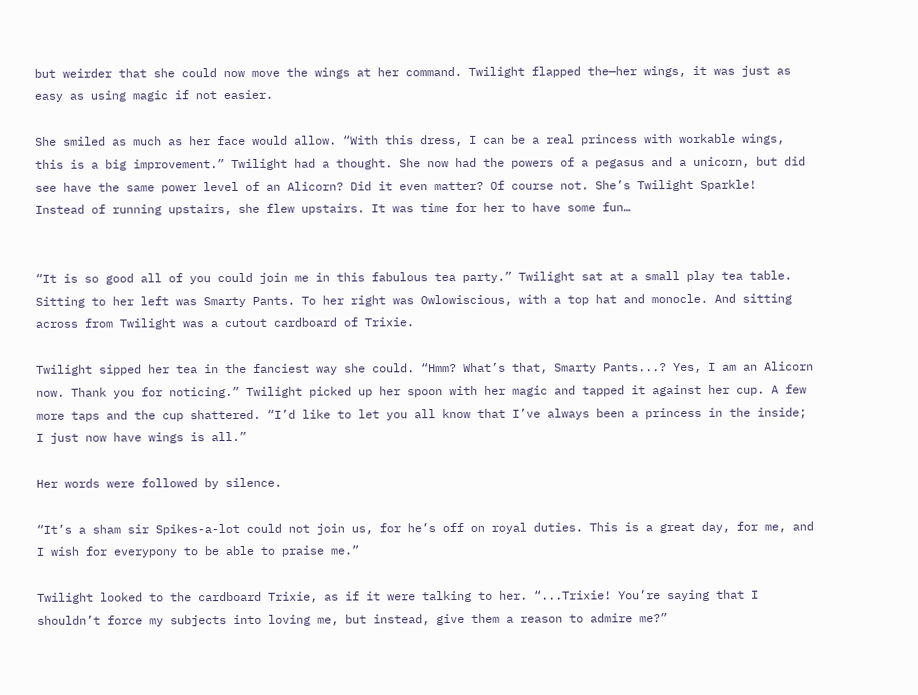but weirder that she could now move the wings at her command. Twilight flapped the—her wings, it was just as easy as using magic if not easier.

She smiled as much as her face would allow. “With this dress, I can be a real princess with workable wings, this is a big improvement.” Twilight had a thought. She now had the powers of a pegasus and a unicorn, but did see have the same power level of an Alicorn? Did it even matter? Of course not. She’s Twilight Sparkle!
Instead of running upstairs, she flew upstairs. It was time for her to have some fun…


“It is so good all of you could join me in this fabulous tea party.” Twilight sat at a small play tea table. Sitting to her left was Smarty Pants. To her right was Owlowiscious, with a top hat and monocle. And sitting across from Twilight was a cutout cardboard of Trixie.

Twilight sipped her tea in the fanciest way she could. “Hmm? What’s that, Smarty Pants...? Yes, I am an Alicorn now. Thank you for noticing.” Twilight picked up her spoon with her magic and tapped it against her cup. A few more taps and the cup shattered. “I’d like to let you all know that I’ve always been a princess in the inside; I just now have wings is all.”

Her words were followed by silence.

“It’s a sham sir Spikes-a-lot could not join us, for he’s off on royal duties. This is a great day, for me, and I wish for everypony to be able to praise me.”

Twilight looked to the cardboard Trixie, as if it were talking to her. “...Trixie! You’re saying that I shouldn’t force my subjects into loving me, but instead, give them a reason to admire me?”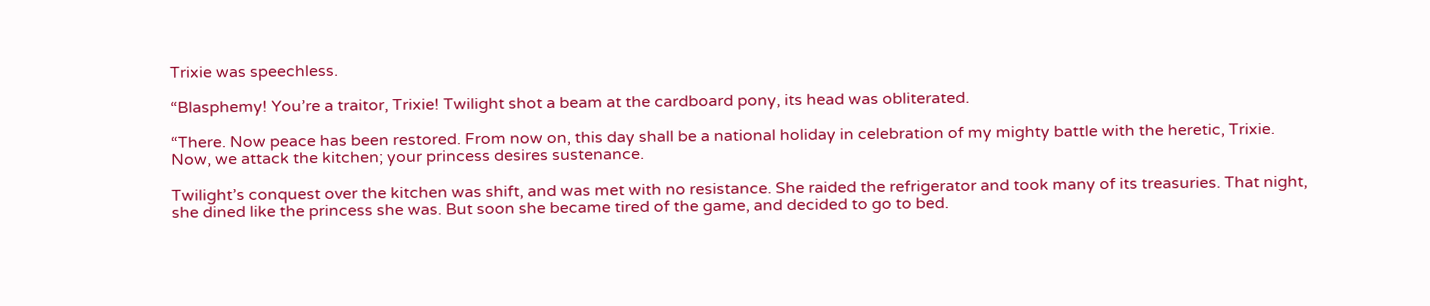Trixie was speechless.

“Blasphemy! You’re a traitor, Trixie! Twilight shot a beam at the cardboard pony, its head was obliterated.

“There. Now peace has been restored. From now on, this day shall be a national holiday in celebration of my mighty battle with the heretic, Trixie. Now, we attack the kitchen; your princess desires sustenance.

Twilight’s conquest over the kitchen was shift, and was met with no resistance. She raided the refrigerator and took many of its treasuries. That night, she dined like the princess she was. But soon she became tired of the game, and decided to go to bed.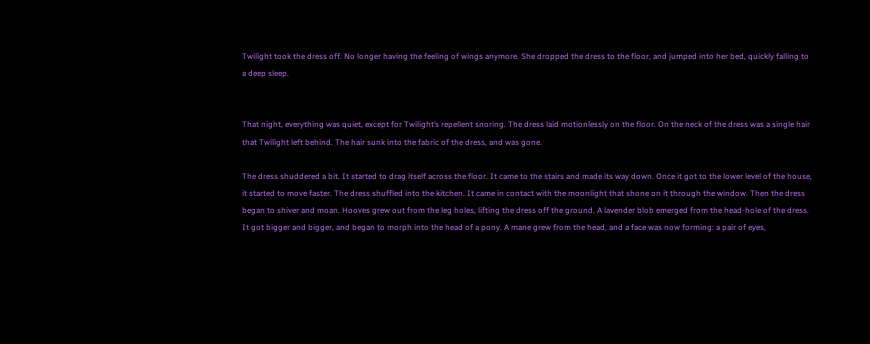Twilight took the dress off. No longer having the feeling of wings anymore. She dropped the dress to the floor, and jumped into her bed, quickly falling to a deep sleep.


That night, everything was quiet, except for Twilight’s repellent snoring. The dress laid motionlessly on the floor. On the neck of the dress was a single hair that Twilight left behind. The hair sunk into the fabric of the dress, and was gone.

The dress shuddered a bit. It started to drag itself across the floor. It came to the stairs and made its way down. Once it got to the lower level of the house, it started to move faster. The dress shuffled into the kitchen. It came in contact with the moonlight that shone on it through the window. Then the dress began to shiver and moan. Hooves grew out from the leg holes, lifting the dress off the ground. A lavender blob emerged from the head-hole of the dress. It got bigger and bigger, and began to morph into the head of a pony. A mane grew from the head, and a face was now forming: a pair of eyes,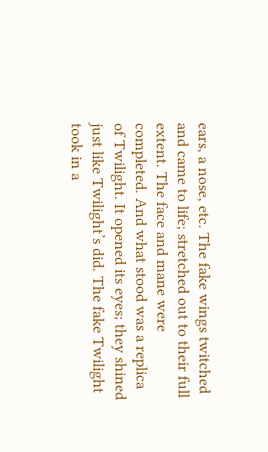ears, a nose, etc. The fake wings twitched and came to life; stretched out to their full extent. The face and mane were completed. And what stood was a replica of Twilight. It opened its eyes; they shined just like Twilight’s did. The fake Twilight took in a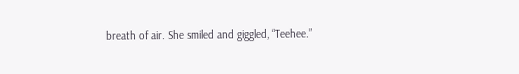breath of air. She smiled and giggled, “Teehee.”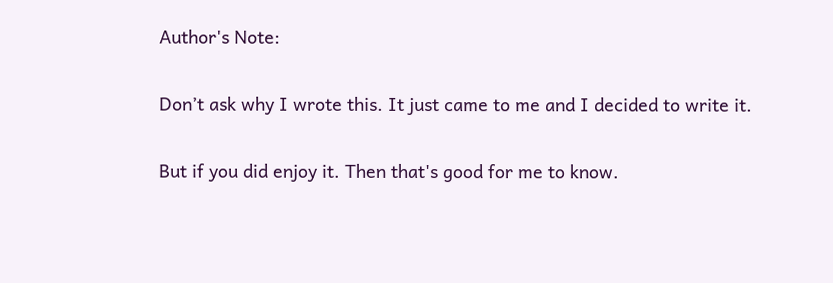Author's Note:

Don’t ask why I wrote this. It just came to me and I decided to write it.

But if you did enjoy it. Then that's good for me to know.